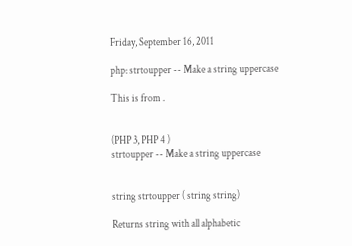Friday, September 16, 2011

php: strtoupper -- Make a string uppercase

This is from .


(PHP 3, PHP 4 )
strtoupper -- Make a string uppercase


string strtoupper ( string string)

Returns string with all alphabetic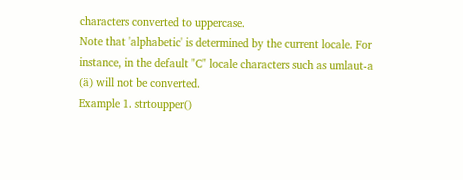characters converted to uppercase.
Note that 'alphabetic' is determined by the current locale. For instance, in the default "C" locale characters such as umlaut-a (ä) will not be converted.
Example 1. strtoupper()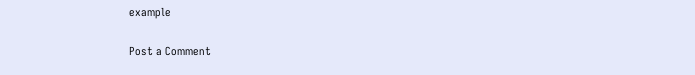example

Post a Comment